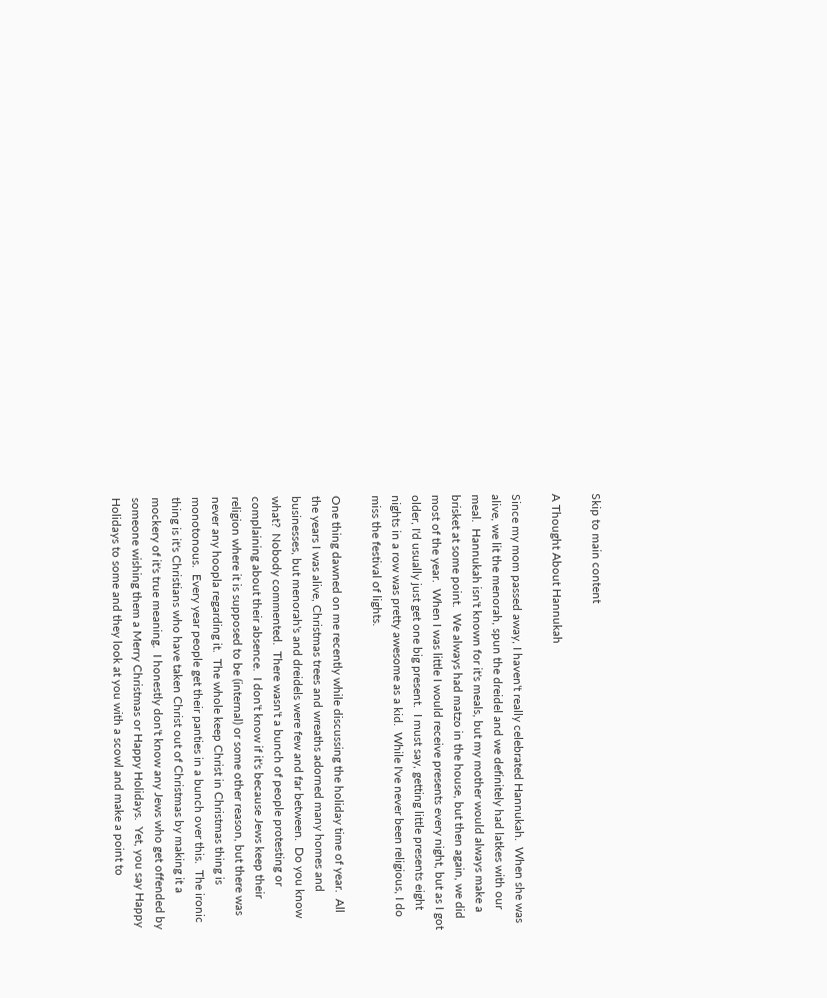Skip to main content

A Thought About Hannukah

Since my mom passed away, I haven't really celebrated Hannukah.  When she was alive, we lit the menorah, spun the dreidel and we definitely had latkes with our meal.  Hannukah isn't known for it's meals, but my mother would always make a brisket at some point.  We always had matzo in the house, but then again, we did most of the year.  When I was little I would receive presents every night, but as I got older, I'd usually just get one big present.  I must say, getting little presents eight nights in a row was pretty awesome as a kid.  While I've never been religious, I do miss the festival of lights.

One thing dawned on me recently while discussing the holiday time of year.  All the years I was alive, Christmas trees and wreaths adorned many homes and businesses, but menorah's and dreidels were few and far between.  Do you know what?  Nobody commented.  There wasn't a bunch of people protesting or complaining about their absence.  I don't know if it's because Jews keep their religion where it is supposed to be (internal) or some other reason, but there was never any hoopla regarding it.  The whole keep Christ in Christmas thing is monotonous.  Every year people get their panties in a bunch over this.  The ironic thing is it's Christians who have taken Christ out of Christmas by making it a mockery of it's true meaning.  I honestly don't know any Jews who get offended by someone wishing them a Merry Christmas or Happy Holidays.  Yet, you say Happy Holidays to some and they look at you with a scowl and make a point to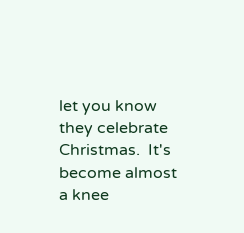let you know they celebrate Christmas.  It's become almost a knee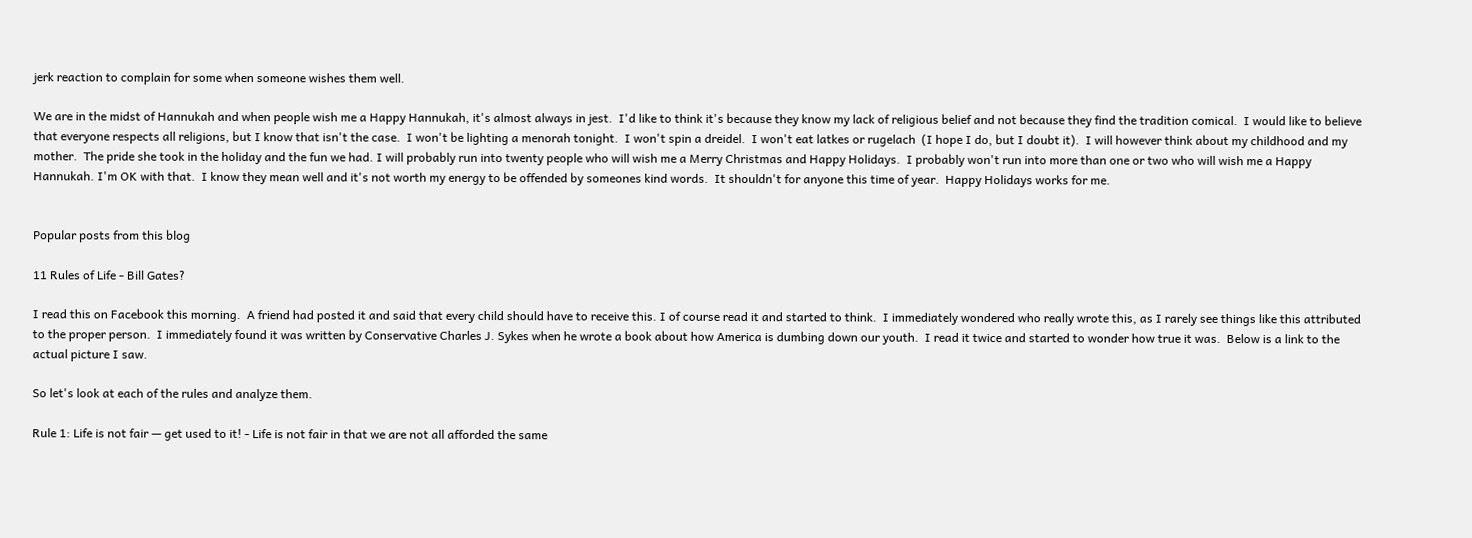jerk reaction to complain for some when someone wishes them well.

We are in the midst of Hannukah and when people wish me a Happy Hannukah, it's almost always in jest.  I'd like to think it's because they know my lack of religious belief and not because they find the tradition comical.  I would like to believe that everyone respects all religions, but I know that isn't the case.  I won't be lighting a menorah tonight.  I won't spin a dreidel.  I won't eat latkes or rugelach  (I hope I do, but I doubt it).  I will however think about my childhood and my mother.  The pride she took in the holiday and the fun we had. I will probably run into twenty people who will wish me a Merry Christmas and Happy Holidays.  I probably won't run into more than one or two who will wish me a Happy Hannukah. I'm OK with that.  I know they mean well and it's not worth my energy to be offended by someones kind words.  It shouldn't for anyone this time of year.  Happy Holidays works for me.


Popular posts from this blog

11 Rules of Life - Bill Gates?

I read this on Facebook this morning.  A friend had posted it and said that every child should have to receive this. I of course read it and started to think.  I immediately wondered who really wrote this, as I rarely see things like this attributed to the proper person.  I immediately found it was written by Conservative Charles J. Sykes when he wrote a book about how America is dumbing down our youth.  I read it twice and started to wonder how true it was.  Below is a link to the actual picture I saw.

So let's look at each of the rules and analyze them.

Rule 1: Life is not fair — get used to it! - Life is not fair in that we are not all afforded the same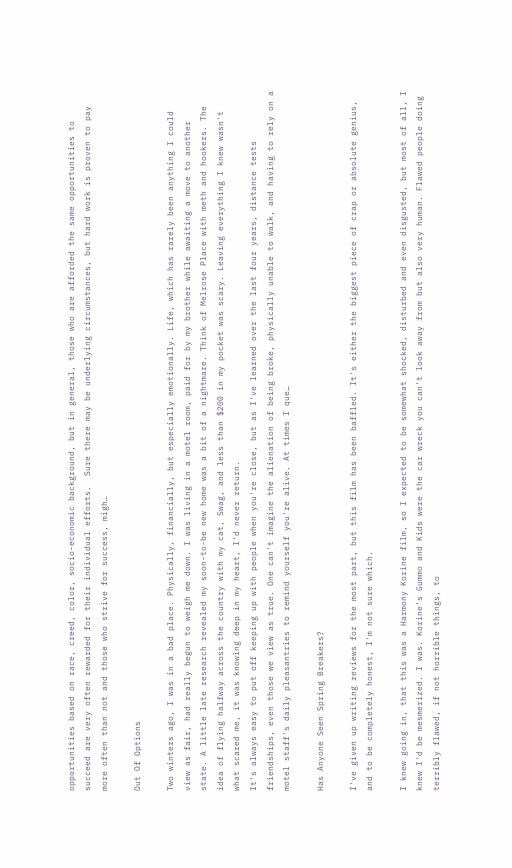opportunities based on race, creed, color, socio-economic background, but in general, those who are afforded the same opportunities to succeed are very often rewarded for their individual efforts.  Sure there may be underlying circumstances, but hard work is proven to pay more often than not and those who strive for success, migh…

Out Of Options

Two winters ago, I was in a bad place. Physically, financially, but especially emotionally. Life, which has rarely been anything I could view as fair, had really begun to weigh me down. I was living in a motel room, paid for by my brother while awaiting a move to another state. A little late research revealed my soon-to-be new home was a bit of a nightmare. Think of Melrose Place with meth and hookers. The idea of flying halfway across the country with my cat, Swag, and less than $200 in my pocket was scary. Leaving everything I knew wasn't what scared me, it was knowing deep in my heart, I'd never return.
It's always easy to put off keeping up with people when you're close, but as I've learned over the last four years, distance tests friendships, even those we view as true. One can't imagine the alienation of being broke, physically unable to walk, and having to rely on a motel staff's daily pleasantries to remind yourself you're alive. At times I que…

Has Anyone Seen Spring Breakers?

I've given up writing reviews for the most part, but this film has been baffled. It's either the biggest piece of crap or absolute genius, and to be completely honest, I'm not sure which.

I knew going in, that this was a Harmony Korine film, so I expected to be somewhat shocked, disturbed and even disgusted, but most of all, I knew I'd be mesmerized. I was. Korine's Gummo and Kids were the car wreck you can't look away from but also very human. Flawed people doing terribly flawed, if not horrible things, to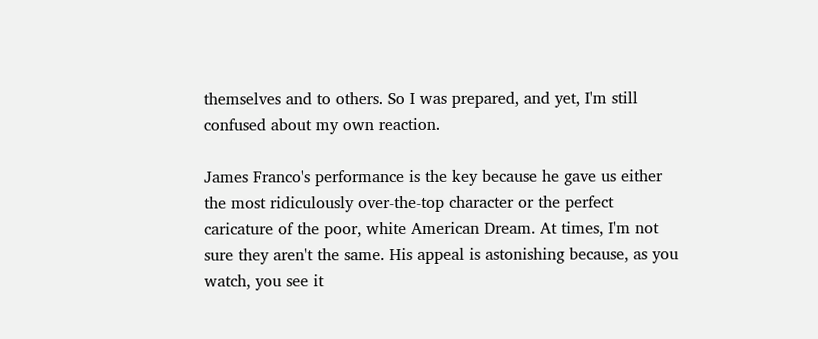themselves and to others. So I was prepared, and yet, I'm still confused about my own reaction.

James Franco's performance is the key because he gave us either the most ridiculously over-the-top character or the perfect caricature of the poor, white American Dream. At times, I'm not sure they aren't the same. His appeal is astonishing because, as you watch, you see it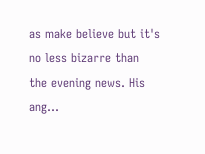as make believe but it's no less bizarre than the evening news. His ang…